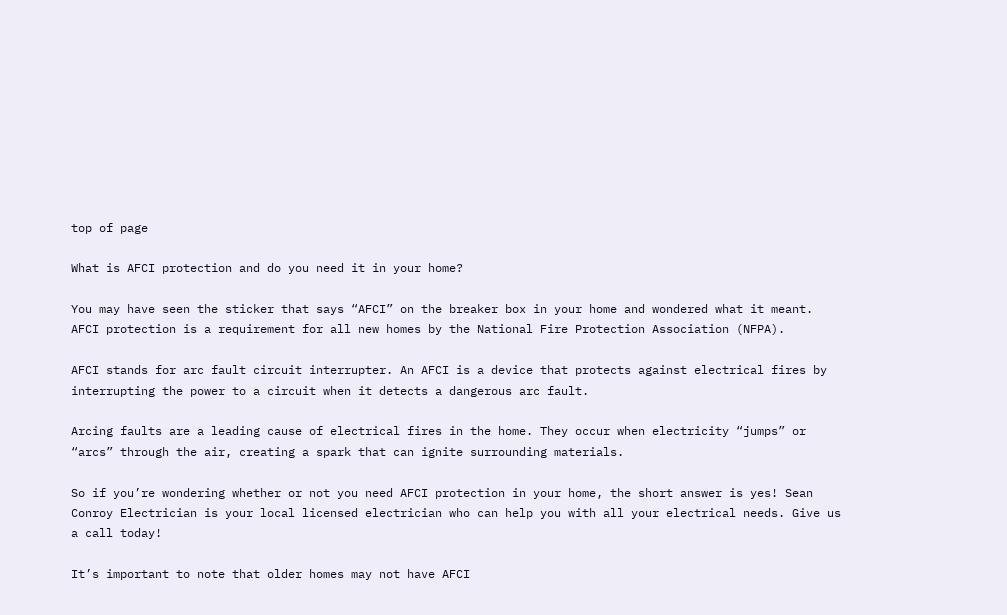top of page

What is AFCI protection and do you need it in your home?

You may have seen the sticker that says “AFCI” on the breaker box in your home and wondered what it meant. AFCI protection is a requirement for all new homes by the National Fire Protection Association (NFPA).

AFCI stands for arc fault circuit interrupter. An AFCI is a device that protects against electrical fires by interrupting the power to a circuit when it detects a dangerous arc fault.

Arcing faults are a leading cause of electrical fires in the home. They occur when electricity “jumps” or “arcs” through the air, creating a spark that can ignite surrounding materials.

So if you’re wondering whether or not you need AFCI protection in your home, the short answer is yes! Sean Conroy Electrician is your local licensed electrician who can help you with all your electrical needs. Give us a call today!

It’s important to note that older homes may not have AFCI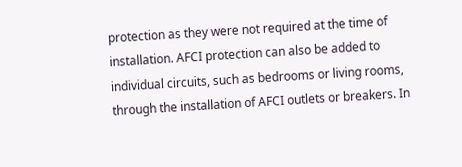protection as they were not required at the time of installation. AFCI protection can also be added to individual circuits, such as bedrooms or living rooms, through the installation of AFCI outlets or breakers. In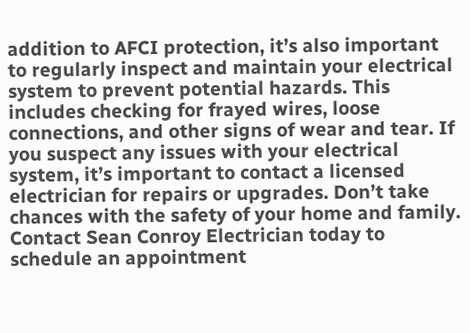addition to AFCI protection, it’s also important to regularly inspect and maintain your electrical system to prevent potential hazards. This includes checking for frayed wires, loose connections, and other signs of wear and tear. If you suspect any issues with your electrical system, it’s important to contact a licensed electrician for repairs or upgrades. Don’t take chances with the safety of your home and family. Contact Sean Conroy Electrician today to schedule an appointment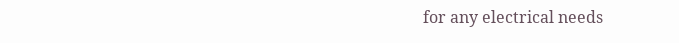for any electrical needs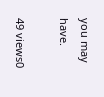you may have.

49 views0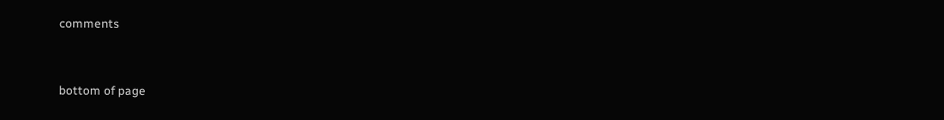comments


bottom of page